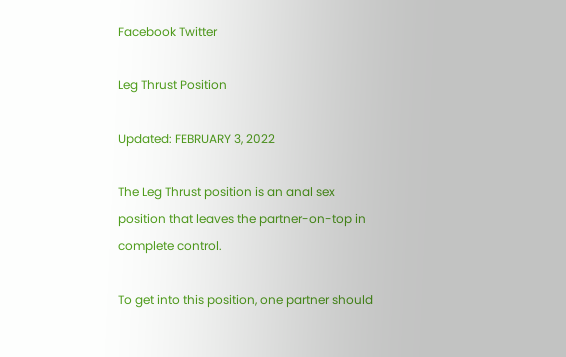Facebook Twitter

Leg Thrust Position

Updated: FEBRUARY 3, 2022

The Leg Thrust position is an anal sex position that leaves the partner-on-top in complete control.

To get into this position, one partner should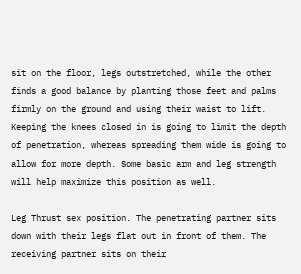sit on the floor, legs outstretched, while the other finds a good balance by planting those feet and palms firmly on the ground and using their waist to lift. Keeping the knees closed in is going to limit the depth of penetration, whereas spreading them wide is going to allow for more depth. Some basic arm and leg strength will help maximize this position as well.

Leg Thrust sex position. The penetrating partner sits down with their legs flat out in front of them. The receiving partner sits on their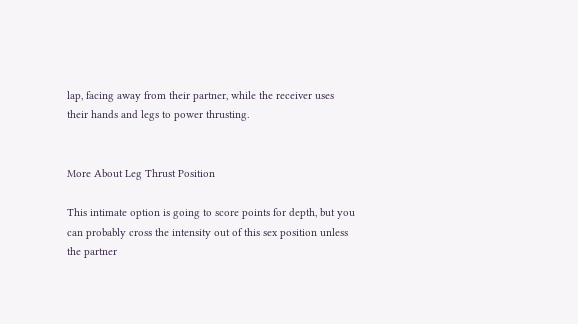lap, facing away from their partner, while the receiver uses their hands and legs to power thrusting.


More About Leg Thrust Position

This intimate option is going to score points for depth, but you can probably cross the intensity out of this sex position unless the partner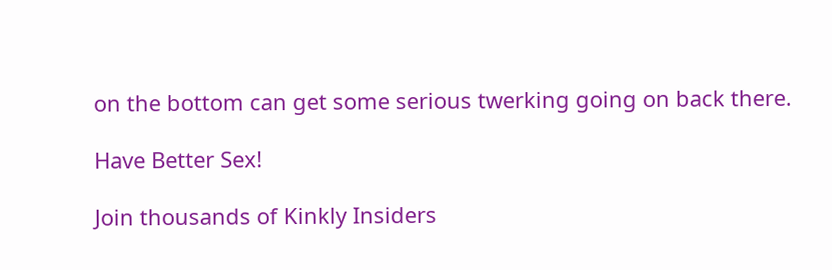on the bottom can get some serious twerking going on back there.

Have Better Sex!

Join thousands of Kinkly Insiders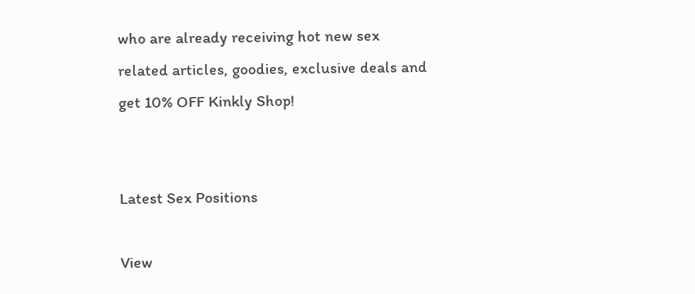who are already receiving hot new sex related articles, goodies, exclusive deals and get 10% OFF Kinkly Shop!


Latest Sex Positions

View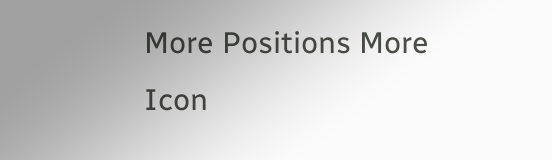More Positions More Icon